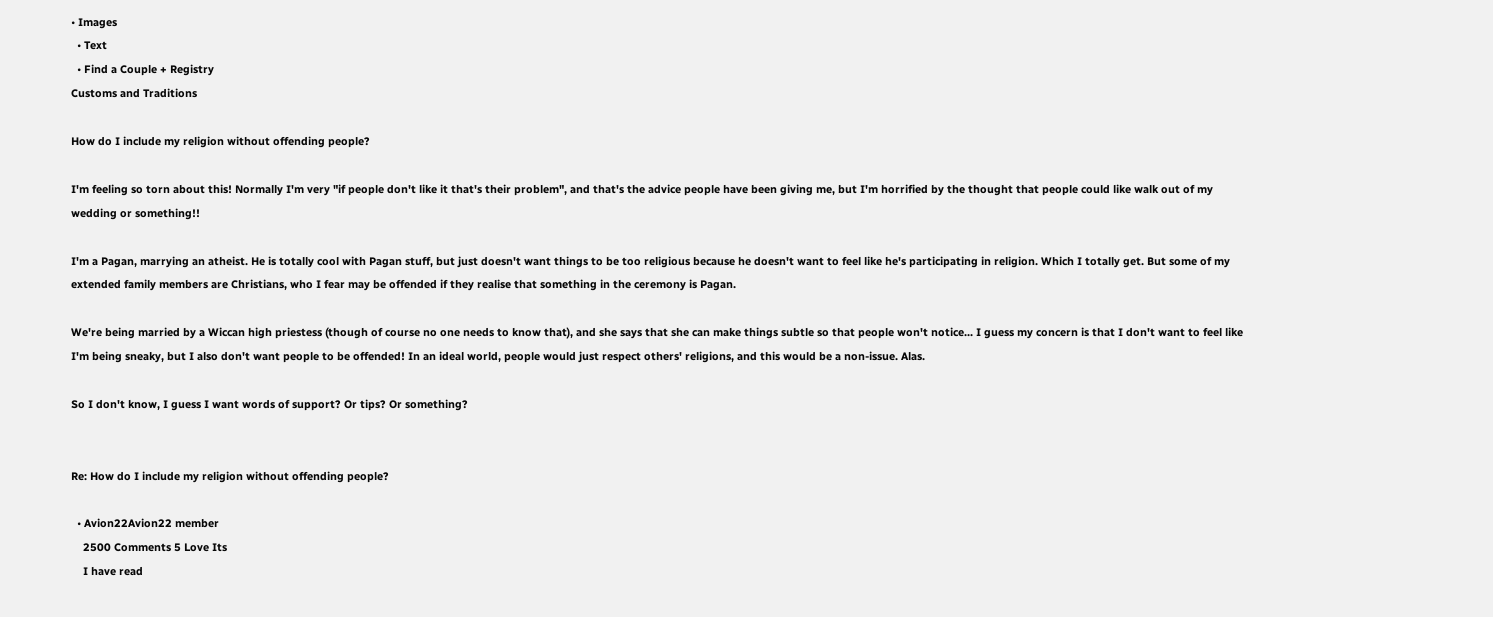• Images
  • Text
  • Find a Couple + Registry
Customs and Traditions

How do I include my religion without offending people?

I'm feeling so torn about this! Normally I'm very "if people don't like it that's their problem", and that's the advice people have been giving me, but I'm horrified by the thought that people could like walk out of my wedding or something!!

I'm a Pagan, marrying an atheist. He is totally cool with Pagan stuff, but just doesn't want things to be too religious because he doesn't want to feel like he's participating in religion. Which I totally get. But some of my extended family members are Christians, who I fear may be offended if they realise that something in the ceremony is Pagan.

We're being married by a Wiccan high priestess (though of course no one needs to know that), and she says that she can make things subtle so that people won't notice... I guess my concern is that I don't want to feel like I'm being sneaky, but I also don't want people to be offended! In an ideal world, people would just respect others' religions, and this would be a non-issue. Alas.

So I don't know, I guess I want words of support? Or tips? Or something?


Re: How do I include my religion without offending people?

  • Avion22Avion22 member
    2500 Comments 5 Love Its
    I have read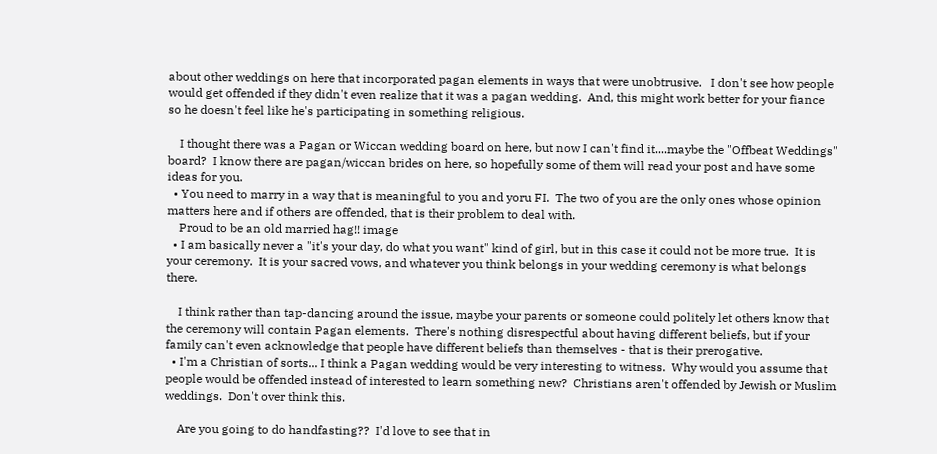about other weddings on here that incorporated pagan elements in ways that were unobtrusive.   I don't see how people would get offended if they didn't even realize that it was a pagan wedding.  And, this might work better for your fiance so he doesn't feel like he's participating in something religious.

    I thought there was a Pagan or Wiccan wedding board on here, but now I can't find it....maybe the "Offbeat Weddings" board?  I know there are pagan/wiccan brides on here, so hopefully some of them will read your post and have some ideas for you.
  • You need to marry in a way that is meaningful to you and yoru FI.  The two of you are the only ones whose opinion matters here and if others are offended, that is their problem to deal with.
    Proud to be an old married hag!! image
  • I am basically never a "it's your day, do what you want" kind of girl, but in this case it could not be more true.  It is your ceremony.  It is your sacred vows, and whatever you think belongs in your wedding ceremony is what belongs there.

    I think rather than tap-dancing around the issue, maybe your parents or someone could politely let others know that the ceremony will contain Pagan elements.  There's nothing disrespectful about having different beliefs, but if your family can't even acknowledge that people have different beliefs than themselves - that is their prerogative.
  • I'm a Christian of sorts... I think a Pagan wedding would be very interesting to witness.  Why would you assume that people would be offended instead of interested to learn something new?  Christians aren't offended by Jewish or Muslim weddings.  Don't over think this.

    Are you going to do handfasting??  I'd love to see that in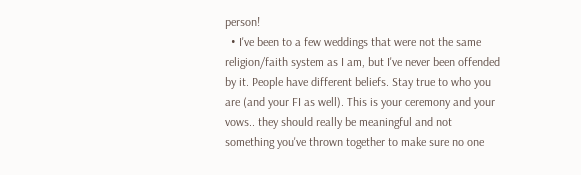person!
  • I've been to a few weddings that were not the same religion/faith system as I am, but I've never been offended by it. People have different beliefs. Stay true to who you are (and your FI as well). This is your ceremony and your vows.. they should really be meaningful and not something you've thrown together to make sure no one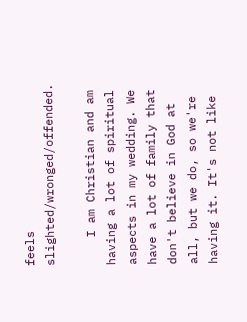feels slighted/wronged/offended.

    I am Christian and am having a lot of spiritual aspects in my wedding. We have a lot of family that don't believe in God at all, but we do, so we're having it. It's not like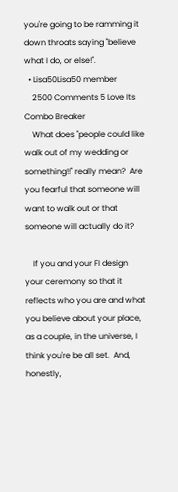you're going to be ramming it down throats saying "believe what I do, or else!".
  • Lisa50Lisa50 member
    2500 Comments 5 Love Its Combo Breaker
    What does "people could like walk out of my wedding or something!!" really mean?  Are you fearful that someone will want to walk out or that someone will actually do it?

    If you and your FI design your ceremony so that it reflects who you are and what you believe about your place, as a couple, in the universe, I think you're be all set.  And, honestly,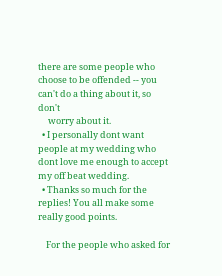there are some people who choose to be offended -- you can't do a thing about it, so don't
     worry about it.
  • I personally dont want people at my wedding who dont love me enough to accept my off beat wedding.
  • Thanks so much for the replies! You all make some really good points.

    For the people who asked for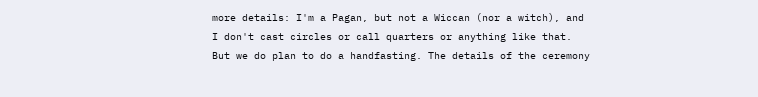more details: I'm a Pagan, but not a Wiccan (nor a witch), and I don't cast circles or call quarters or anything like that. But we do plan to do a handfasting. The details of the ceremony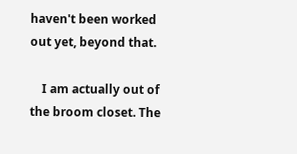haven't been worked out yet, beyond that.

    I am actually out of the broom closet. The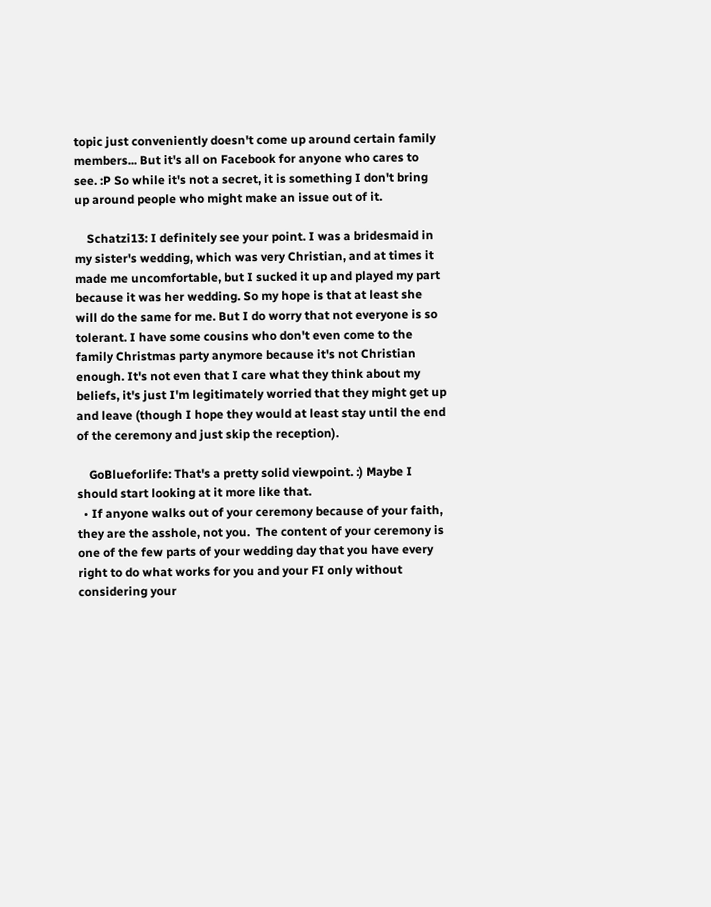topic just conveniently doesn't come up around certain family members... But it's all on Facebook for anyone who cares to see. :P So while it's not a secret, it is something I don't bring up around people who might make an issue out of it.

    Schatzi13: I definitely see your point. I was a bridesmaid in my sister's wedding, which was very Christian, and at times it made me uncomfortable, but I sucked it up and played my part because it was her wedding. So my hope is that at least she will do the same for me. But I do worry that not everyone is so tolerant. I have some cousins who don't even come to the family Christmas party anymore because it's not Christian enough. It's not even that I care what they think about my beliefs, it's just I'm legitimately worried that they might get up and leave (though I hope they would at least stay until the end of the ceremony and just skip the reception).

    GoBlueforlife: That's a pretty solid viewpoint. :) Maybe I should start looking at it more like that.
  • If anyone walks out of your ceremony because of your faith, they are the asshole, not you.  The content of your ceremony is one of the few parts of your wedding day that you have every right to do what works for you and your FI only without considering your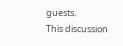guests.
This discussion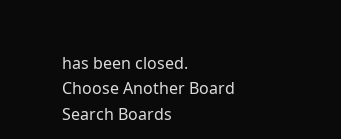has been closed.
Choose Another Board
Search Boards